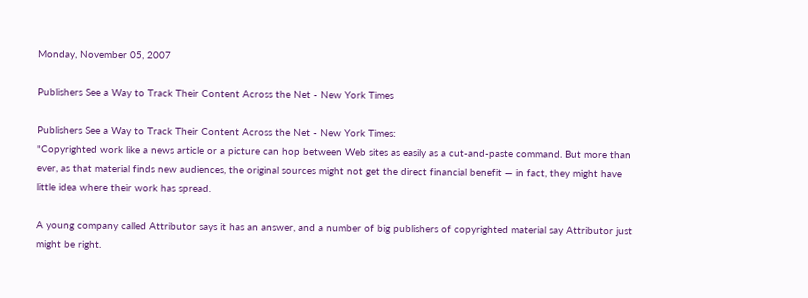Monday, November 05, 2007

Publishers See a Way to Track Their Content Across the Net - New York Times

Publishers See a Way to Track Their Content Across the Net - New York Times:
"Copyrighted work like a news article or a picture can hop between Web sites as easily as a cut-and-paste command. But more than ever, as that material finds new audiences, the original sources might not get the direct financial benefit — in fact, they might have little idea where their work has spread.

A young company called Attributor says it has an answer, and a number of big publishers of copyrighted material say Attributor just might be right.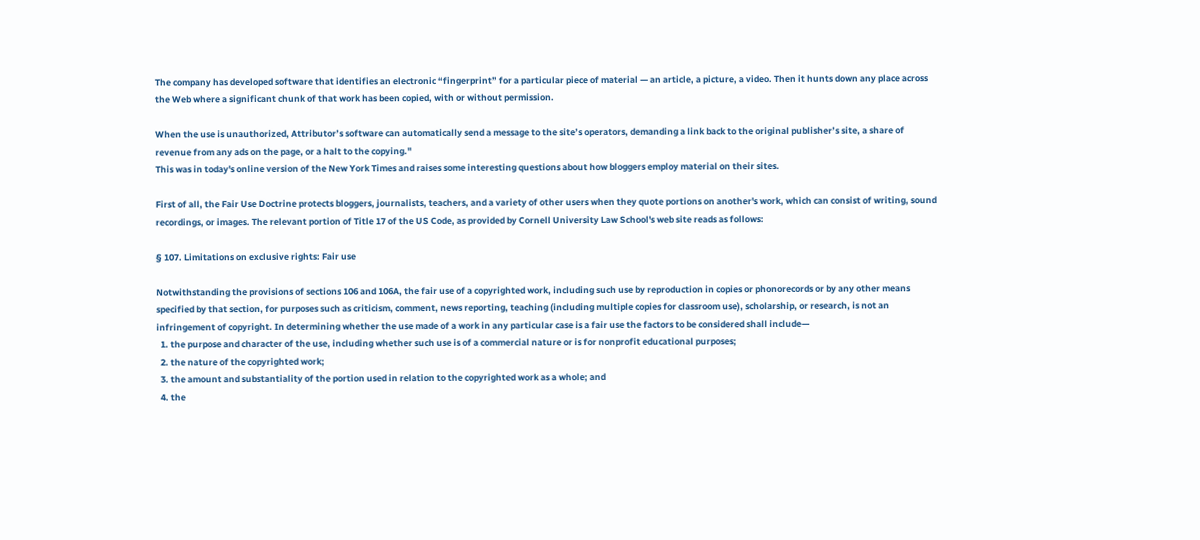The company has developed software that identifies an electronic “fingerprint” for a particular piece of material — an article, a picture, a video. Then it hunts down any place across the Web where a significant chunk of that work has been copied, with or without permission.

When the use is unauthorized, Attributor’s software can automatically send a message to the site’s operators, demanding a link back to the original publisher’s site, a share of revenue from any ads on the page, or a halt to the copying."
This was in today's online version of the New York Times and raises some interesting questions about how bloggers employ material on their sites.

First of all, the Fair Use Doctrine protects bloggers, journalists, teachers, and a variety of other users when they quote portions on another's work, which can consist of writing, sound recordings, or images. The relevant portion of Title 17 of the US Code, as provided by Cornell University Law School's web site reads as follows:

§ 107. Limitations on exclusive rights: Fair use

Notwithstanding the provisions of sections 106 and 106A, the fair use of a copyrighted work, including such use by reproduction in copies or phonorecords or by any other means specified by that section, for purposes such as criticism, comment, news reporting, teaching (including multiple copies for classroom use), scholarship, or research, is not an infringement of copyright. In determining whether the use made of a work in any particular case is a fair use the factors to be considered shall include—
  1. the purpose and character of the use, including whether such use is of a commercial nature or is for nonprofit educational purposes;
  2. the nature of the copyrighted work;
  3. the amount and substantiality of the portion used in relation to the copyrighted work as a whole; and
  4. the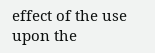effect of the use upon the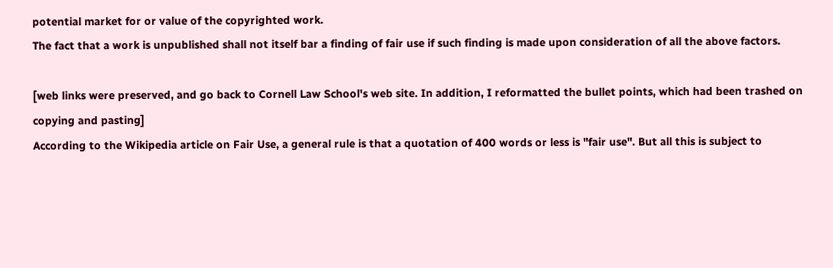potential market for or value of the copyrighted work.
The fact that a work is unpublished shall not itself bar a finding of fair use if such finding is made upon consideration of all the above factors.

[web links were preserved, and go back to Cornell Law School's web site. In addition, I reformatted the bullet points, which had been trashed on copying and pasting]
According to the Wikipedia article on Fair Use, a general rule is that a quotation of 400 words or less is "fair use". But all this is subject to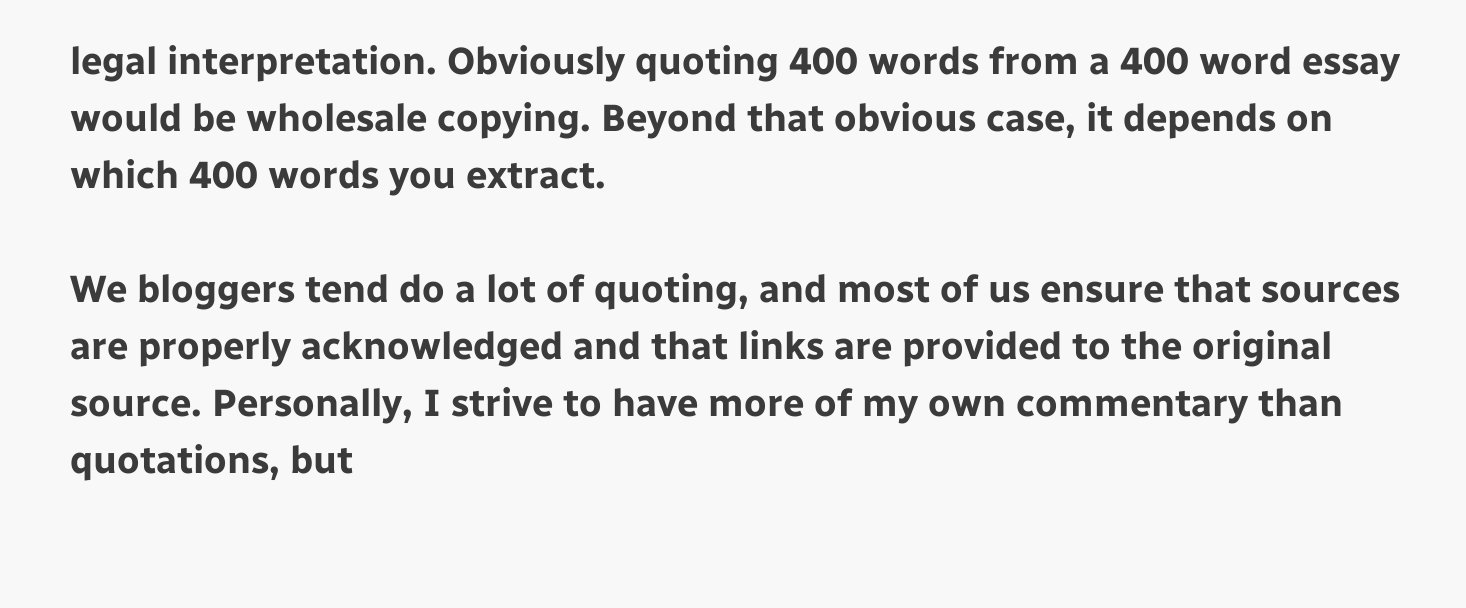legal interpretation. Obviously quoting 400 words from a 400 word essay would be wholesale copying. Beyond that obvious case, it depends on which 400 words you extract.

We bloggers tend do a lot of quoting, and most of us ensure that sources are properly acknowledged and that links are provided to the original source. Personally, I strive to have more of my own commentary than quotations, but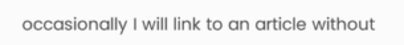occasionally I will link to an article without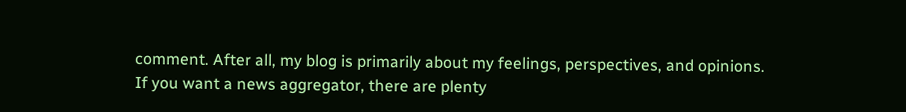comment. After all, my blog is primarily about my feelings, perspectives, and opinions. If you want a news aggregator, there are plenty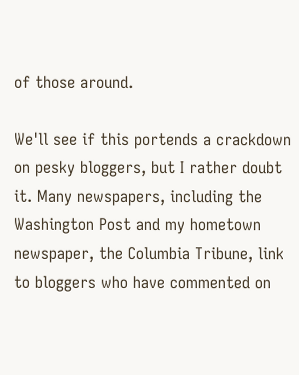of those around.

We'll see if this portends a crackdown on pesky bloggers, but I rather doubt it. Many newspapers, including the Washington Post and my hometown newspaper, the Columbia Tribune, link to bloggers who have commented on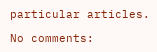particular articles.

No comments: